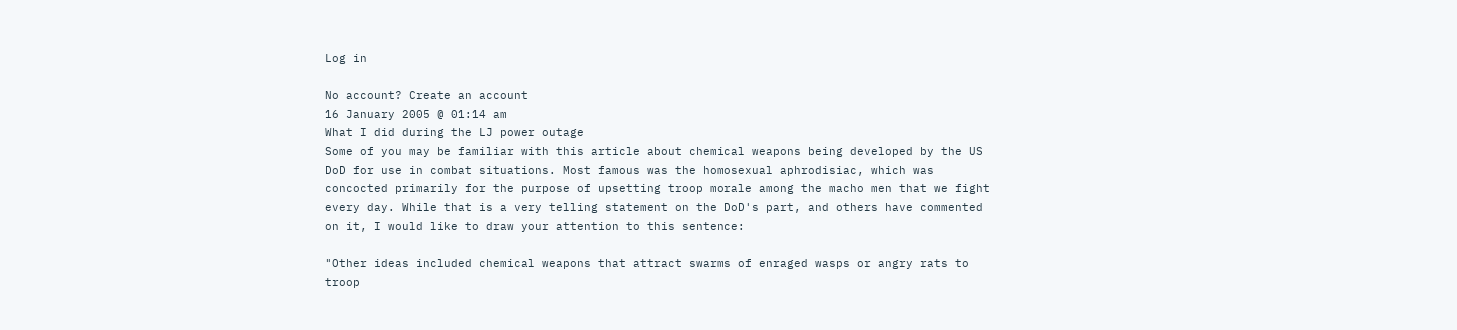Log in

No account? Create an account
16 January 2005 @ 01:14 am
What I did during the LJ power outage
Some of you may be familiar with this article about chemical weapons being developed by the US DoD for use in combat situations. Most famous was the homosexual aphrodisiac, which was concocted primarily for the purpose of upsetting troop morale among the macho men that we fight every day. While that is a very telling statement on the DoD's part, and others have commented on it, I would like to draw your attention to this sentence:

"Other ideas included chemical weapons that attract swarms of enraged wasps or angry rats to troop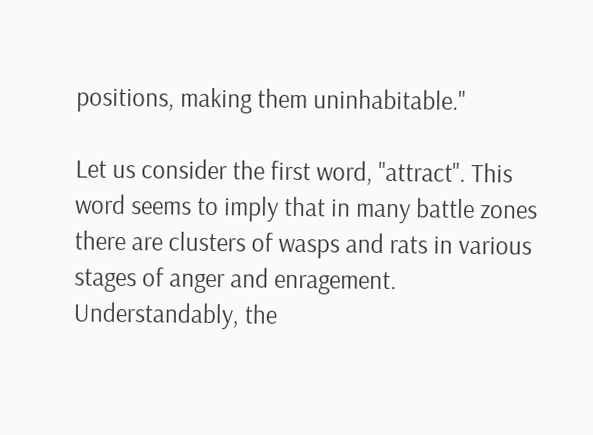positions, making them uninhabitable."

Let us consider the first word, "attract". This word seems to imply that in many battle zones there are clusters of wasps and rats in various stages of anger and enragement. Understandably, the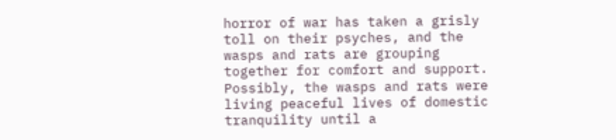horror of war has taken a grisly toll on their psyches, and the wasps and rats are grouping together for comfort and support. Possibly, the wasps and rats were living peaceful lives of domestic tranquility until a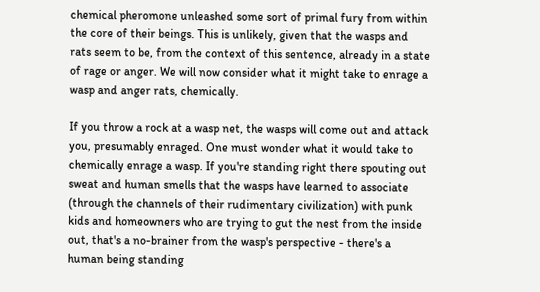chemical pheromone unleashed some sort of primal fury from within the core of their beings. This is unlikely, given that the wasps and rats seem to be, from the context of this sentence, already in a state of rage or anger. We will now consider what it might take to enrage a wasp and anger rats, chemically.

If you throw a rock at a wasp net, the wasps will come out and attack you, presumably enraged. One must wonder what it would take to chemically enrage a wasp. If you're standing right there spouting out sweat and human smells that the wasps have learned to associate (through the channels of their rudimentary civilization) with punk kids and homeowners who are trying to gut the nest from the inside out, that's a no-brainer from the wasp's perspective - there's a human being standing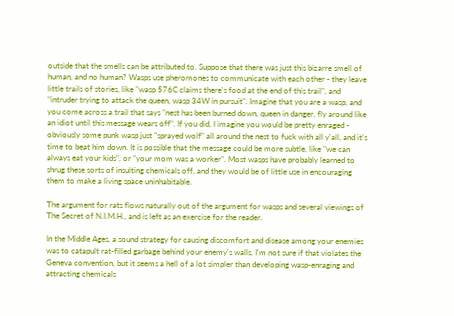outside that the smells can be attributed to. Suppose that there was just this bizarre smell of human, and no human? Wasps use pheromones to communicate with each other - they leave little trails of stories, like "wasp 576C claims there's food at the end of this trail", and "intruder trying to attack the queen, wasp 34W in pursuit". Imagine that you are a wasp, and you come across a trail that says "nest has been burned down, queen in danger, fly around like an idiot until this message wears off". If you did, I imagine you would be pretty enraged - obviously some punk wasp just "sprayed wolf" all around the nest to fuck with all y'all, and it's time to beat him down. It is possible that the message could be more subtle, like "we can always eat your kids", or "your mom was a worker". Most wasps have probably learned to shrug these sorts of insulting chemicals off, and they would be of little use in encouraging them to make a living space uninhabitable.

The argument for rats flows naturally out of the argument for wasps and several viewings of The Secret of N.I.M.H., and is left as an exercise for the reader.

In the Middle Ages, a sound strategy for causing discomfort and disease among your enemies was to catapult rat-filled garbage behind your enemy's walls. I'm not sure if that violates the Geneva convention, but it seems a hell of a lot simpler than developing wasp-enraging and attracting chemicals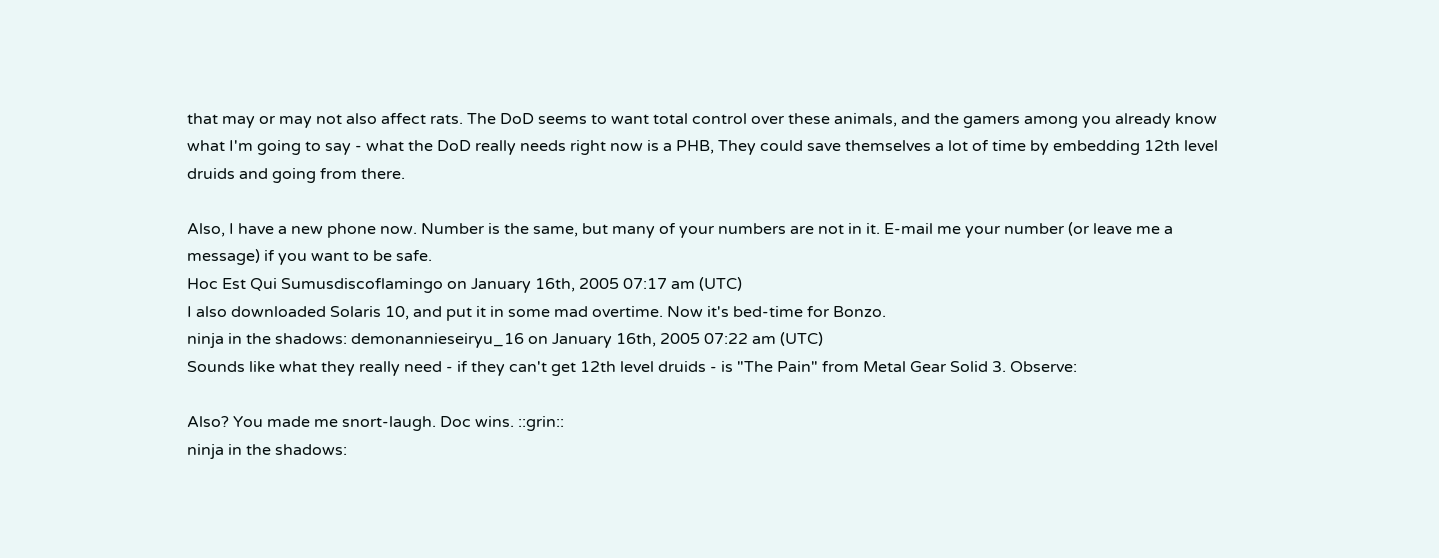that may or may not also affect rats. The DoD seems to want total control over these animals, and the gamers among you already know what I'm going to say - what the DoD really needs right now is a PHB, They could save themselves a lot of time by embedding 12th level druids and going from there.

Also, I have a new phone now. Number is the same, but many of your numbers are not in it. E-mail me your number (or leave me a message) if you want to be safe.
Hoc Est Qui Sumusdiscoflamingo on January 16th, 2005 07:17 am (UTC)
I also downloaded Solaris 10, and put it in some mad overtime. Now it's bed-time for Bonzo.
ninja in the shadows: demonannieseiryu_16 on January 16th, 2005 07:22 am (UTC)
Sounds like what they really need - if they can't get 12th level druids - is "The Pain" from Metal Gear Solid 3. Observe:

Also? You made me snort-laugh. Doc wins. ::grin::
ninja in the shadows: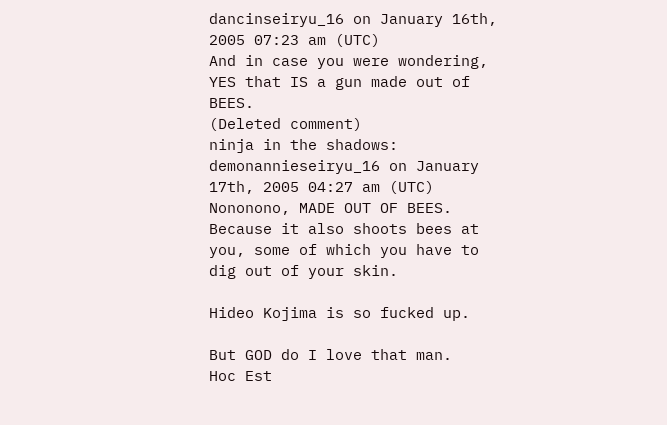dancinseiryu_16 on January 16th, 2005 07:23 am (UTC)
And in case you were wondering, YES that IS a gun made out of BEES.
(Deleted comment)
ninja in the shadows: demonannieseiryu_16 on January 17th, 2005 04:27 am (UTC)
Nononono, MADE OUT OF BEES. Because it also shoots bees at you, some of which you have to dig out of your skin.

Hideo Kojima is so fucked up.

But GOD do I love that man.
Hoc Est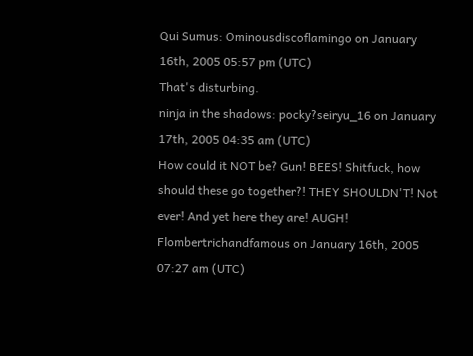Qui Sumus: Ominousdiscoflamingo on January 16th, 2005 05:57 pm (UTC)
That's disturbing.
ninja in the shadows: pocky?seiryu_16 on January 17th, 2005 04:35 am (UTC)
How could it NOT be? Gun! BEES! Shitfuck, how should these go together?! THEY SHOULDN'T! Not ever! And yet here they are! AUGH!
Flombertrichandfamous on January 16th, 2005 07:27 am (UTC)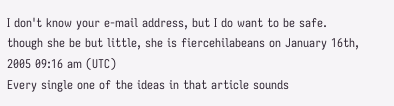I don't know your e-mail address, but I do want to be safe.
though she be but little, she is fiercehilabeans on January 16th, 2005 09:16 am (UTC)
Every single one of the ideas in that article sounds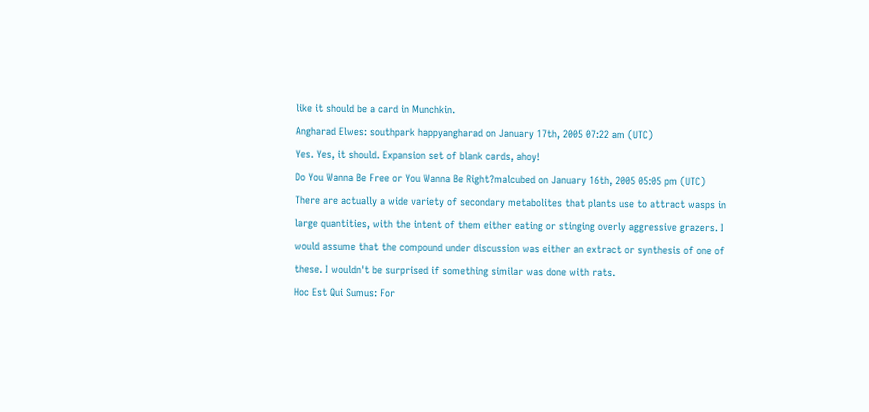like it should be a card in Munchkin.
Angharad Elwes: southpark happyangharad on January 17th, 2005 07:22 am (UTC)
Yes. Yes, it should. Expansion set of blank cards, ahoy!
Do You Wanna Be Free or You Wanna Be Right?malcubed on January 16th, 2005 05:05 pm (UTC)
There are actually a wide variety of secondary metabolites that plants use to attract wasps in large quantities, with the intent of them either eating or stinging overly aggressive grazers. I would assume that the compound under discussion was either an extract or synthesis of one of these. I wouldn't be surprised if something similar was done with rats.
Hoc Est Qui Sumus: For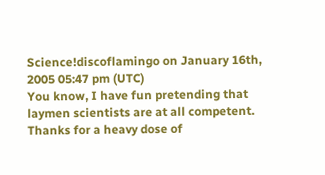Science!discoflamingo on January 16th, 2005 05:47 pm (UTC)
You know, I have fun pretending that laymen scientists are at all competent. Thanks for a heavy dose of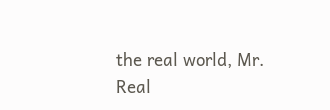the real world, Mr. Real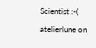Scientist :-(
atelierlune on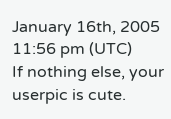January 16th, 2005 11:56 pm (UTC)
If nothing else, your userpic is cute.